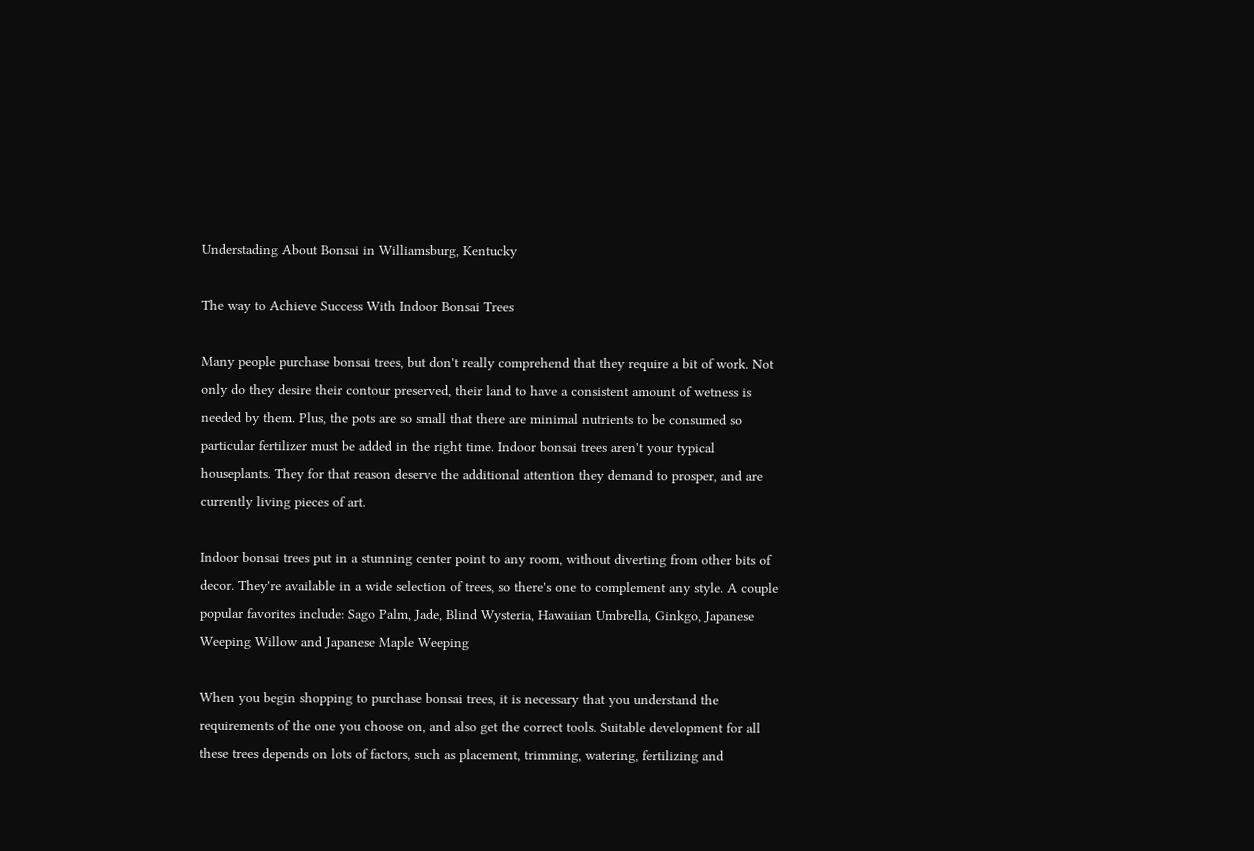Understading About Bonsai in Williamsburg, Kentucky

The way to Achieve Success With Indoor Bonsai Trees

Many people purchase bonsai trees, but don't really comprehend that they require a bit of work. Not only do they desire their contour preserved, their land to have a consistent amount of wetness is needed by them. Plus, the pots are so small that there are minimal nutrients to be consumed so particular fertilizer must be added in the right time. Indoor bonsai trees aren't your typical houseplants. They for that reason deserve the additional attention they demand to prosper, and are currently living pieces of art.

Indoor bonsai trees put in a stunning center point to any room, without diverting from other bits of decor. They're available in a wide selection of trees, so there's one to complement any style. A couple popular favorites include: Sago Palm, Jade, Blind Wysteria, Hawaiian Umbrella, Ginkgo, Japanese Weeping Willow and Japanese Maple Weeping

When you begin shopping to purchase bonsai trees, it is necessary that you understand the requirements of the one you choose on, and also get the correct tools. Suitable development for all these trees depends on lots of factors, such as placement, trimming, watering, fertilizing and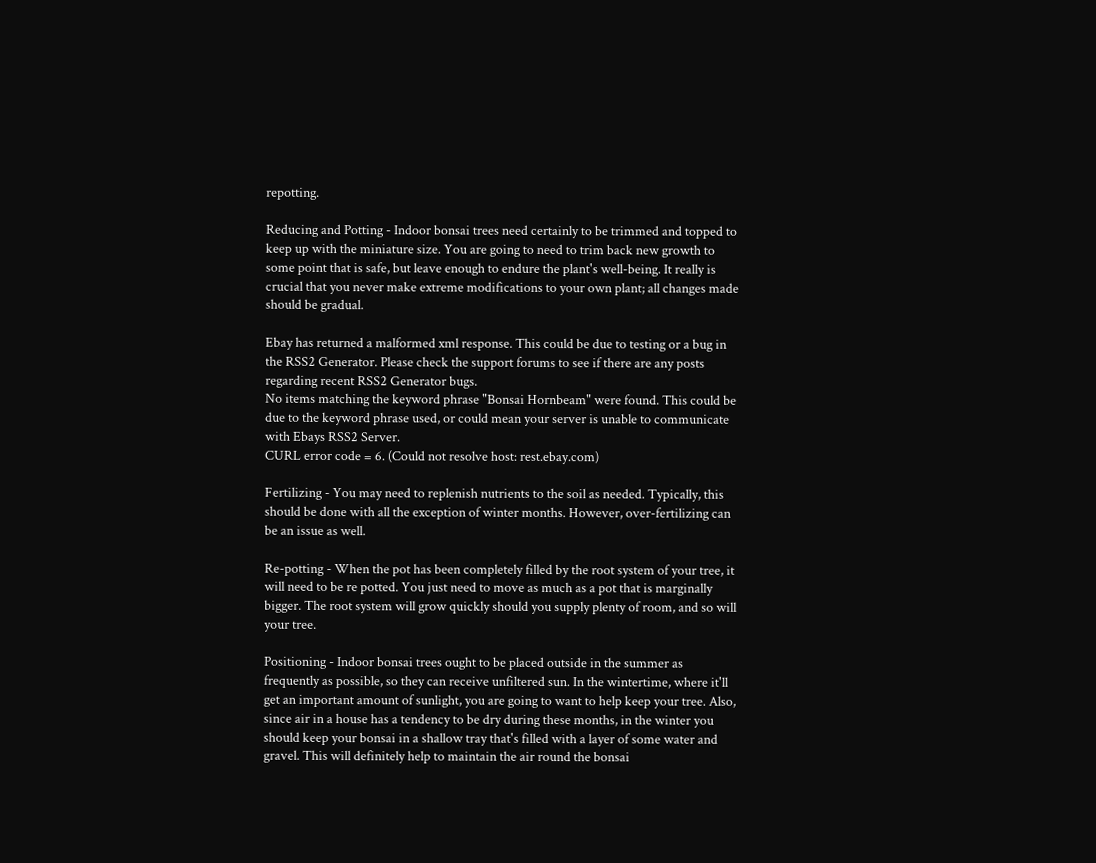repotting.

Reducing and Potting - Indoor bonsai trees need certainly to be trimmed and topped to keep up with the miniature size. You are going to need to trim back new growth to some point that is safe, but leave enough to endure the plant's well-being. It really is crucial that you never make extreme modifications to your own plant; all changes made should be gradual.

Ebay has returned a malformed xml response. This could be due to testing or a bug in the RSS2 Generator. Please check the support forums to see if there are any posts regarding recent RSS2 Generator bugs.
No items matching the keyword phrase "Bonsai Hornbeam" were found. This could be due to the keyword phrase used, or could mean your server is unable to communicate with Ebays RSS2 Server.
CURL error code = 6. (Could not resolve host: rest.ebay.com)

Fertilizing - You may need to replenish nutrients to the soil as needed. Typically, this should be done with all the exception of winter months. However, over-fertilizing can be an issue as well.

Re-potting - When the pot has been completely filled by the root system of your tree, it will need to be re potted. You just need to move as much as a pot that is marginally bigger. The root system will grow quickly should you supply plenty of room, and so will your tree.

Positioning - Indoor bonsai trees ought to be placed outside in the summer as frequently as possible, so they can receive unfiltered sun. In the wintertime, where it'll get an important amount of sunlight, you are going to want to help keep your tree. Also, since air in a house has a tendency to be dry during these months, in the winter you should keep your bonsai in a shallow tray that's filled with a layer of some water and gravel. This will definitely help to maintain the air round the bonsai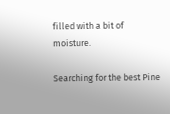filled with a bit of moisture.

Searching for the best Pine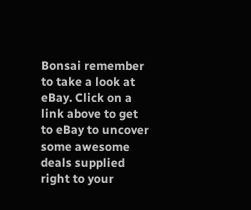Bonsai remember to take a look at eBay. Click on a link above to get to eBay to uncover some awesome deals supplied right to your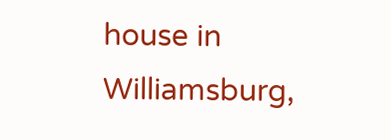house in Williamsburg,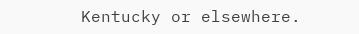Kentucky or elsewhere.